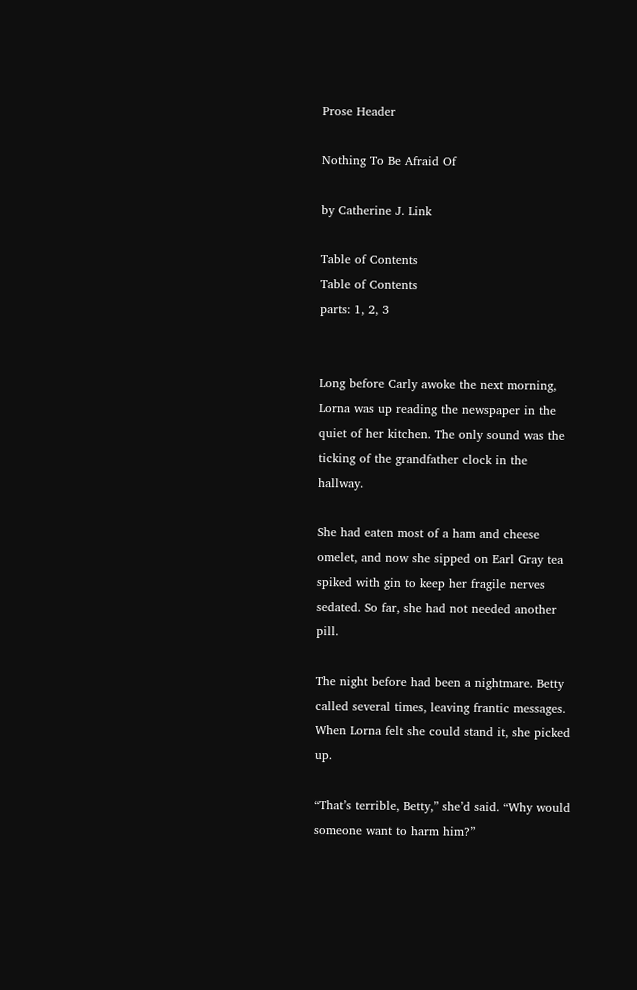Prose Header

Nothing To Be Afraid Of

by Catherine J. Link

Table of Contents
Table of Contents
parts: 1, 2, 3


Long before Carly awoke the next morning, Lorna was up reading the newspaper in the quiet of her kitchen. The only sound was the ticking of the grandfather clock in the hallway.

She had eaten most of a ham and cheese omelet, and now she sipped on Earl Gray tea spiked with gin to keep her fragile nerves sedated. So far, she had not needed another pill.

The night before had been a nightmare. Betty called several times, leaving frantic messages. When Lorna felt she could stand it, she picked up.

“That’s terrible, Betty,” she’d said. “Why would someone want to harm him?”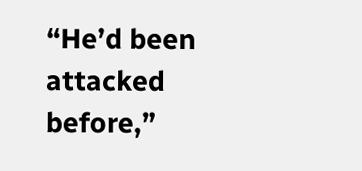“He’d been attacked before,”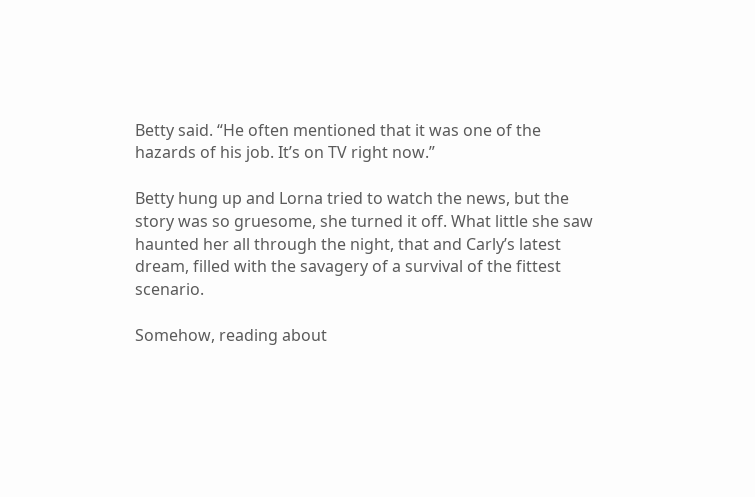Betty said. “He often mentioned that it was one of the hazards of his job. It’s on TV right now.”

Betty hung up and Lorna tried to watch the news, but the story was so gruesome, she turned it off. What little she saw haunted her all through the night, that and Carly’s latest dream, filled with the savagery of a survival of the fittest scenario.

Somehow, reading about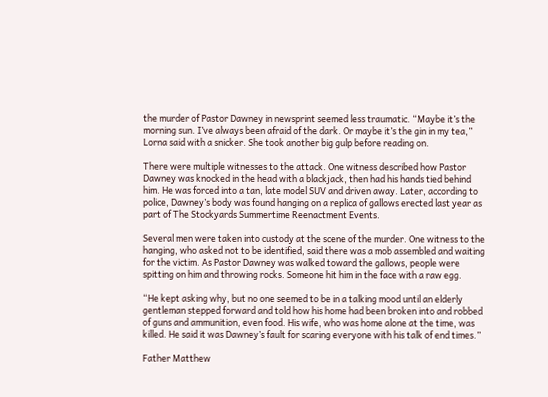the murder of Pastor Dawney in newsprint seemed less traumatic. “Maybe it’s the morning sun. I’ve always been afraid of the dark. Or maybe it’s the gin in my tea,” Lorna said with a snicker. She took another big gulp before reading on.

There were multiple witnesses to the attack. One witness described how Pastor Dawney was knocked in the head with a blackjack, then had his hands tied behind him. He was forced into a tan, late model SUV and driven away. Later, according to police, Dawney’s body was found hanging on a replica of gallows erected last year as part of The Stockyards Summertime Reenactment Events.

Several men were taken into custody at the scene of the murder. One witness to the hanging, who asked not to be identified, said there was a mob assembled and waiting for the victim. As Pastor Dawney was walked toward the gallows, people were spitting on him and throwing rocks. Someone hit him in the face with a raw egg.

“He kept asking why, but no one seemed to be in a talking mood until an elderly gentleman stepped forward and told how his home had been broken into and robbed of guns and ammunition, even food. His wife, who was home alone at the time, was killed. He said it was Dawney’s fault for scaring everyone with his talk of end times.”

Father Matthew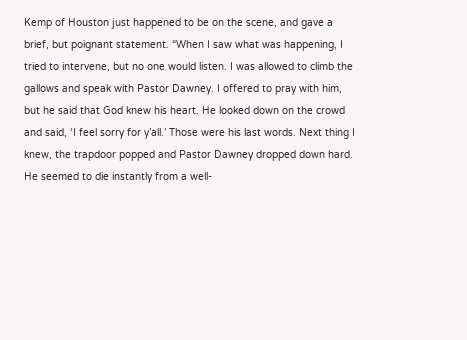Kemp of Houston just happened to be on the scene, and gave a brief, but poignant statement. “When I saw what was happening, I tried to intervene, but no one would listen. I was allowed to climb the gallows and speak with Pastor Dawney. I offered to pray with him, but he said that God knew his heart. He looked down on the crowd and said, ‘I feel sorry for y’all.’ Those were his last words. Next thing I knew, the trapdoor popped and Pastor Dawney dropped down hard. He seemed to die instantly from a well-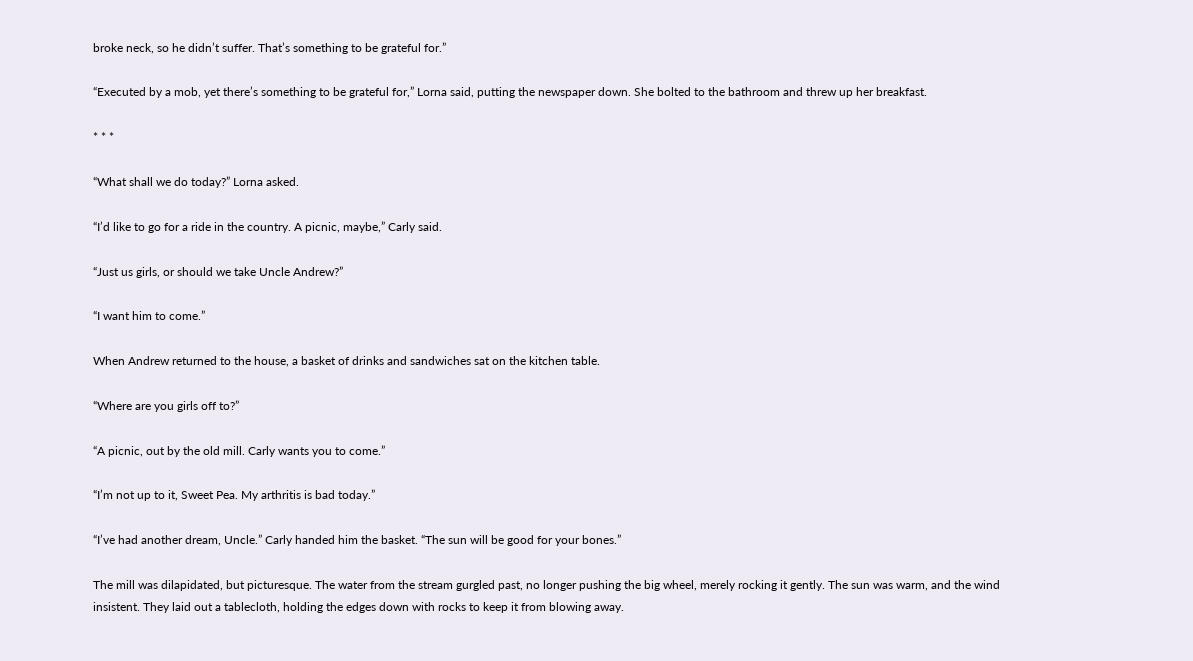broke neck, so he didn’t suffer. That’s something to be grateful for.”

“Executed by a mob, yet there’s something to be grateful for,” Lorna said, putting the newspaper down. She bolted to the bathroom and threw up her breakfast.

* * *

“What shall we do today?” Lorna asked.

“I’d like to go for a ride in the country. A picnic, maybe,” Carly said.

“Just us girls, or should we take Uncle Andrew?”

“I want him to come.”

When Andrew returned to the house, a basket of drinks and sandwiches sat on the kitchen table.

“Where are you girls off to?”

“A picnic, out by the old mill. Carly wants you to come.”

“I’m not up to it, Sweet Pea. My arthritis is bad today.”

“I’ve had another dream, Uncle.” Carly handed him the basket. “The sun will be good for your bones.”

The mill was dilapidated, but picturesque. The water from the stream gurgled past, no longer pushing the big wheel, merely rocking it gently. The sun was warm, and the wind insistent. They laid out a tablecloth, holding the edges down with rocks to keep it from blowing away.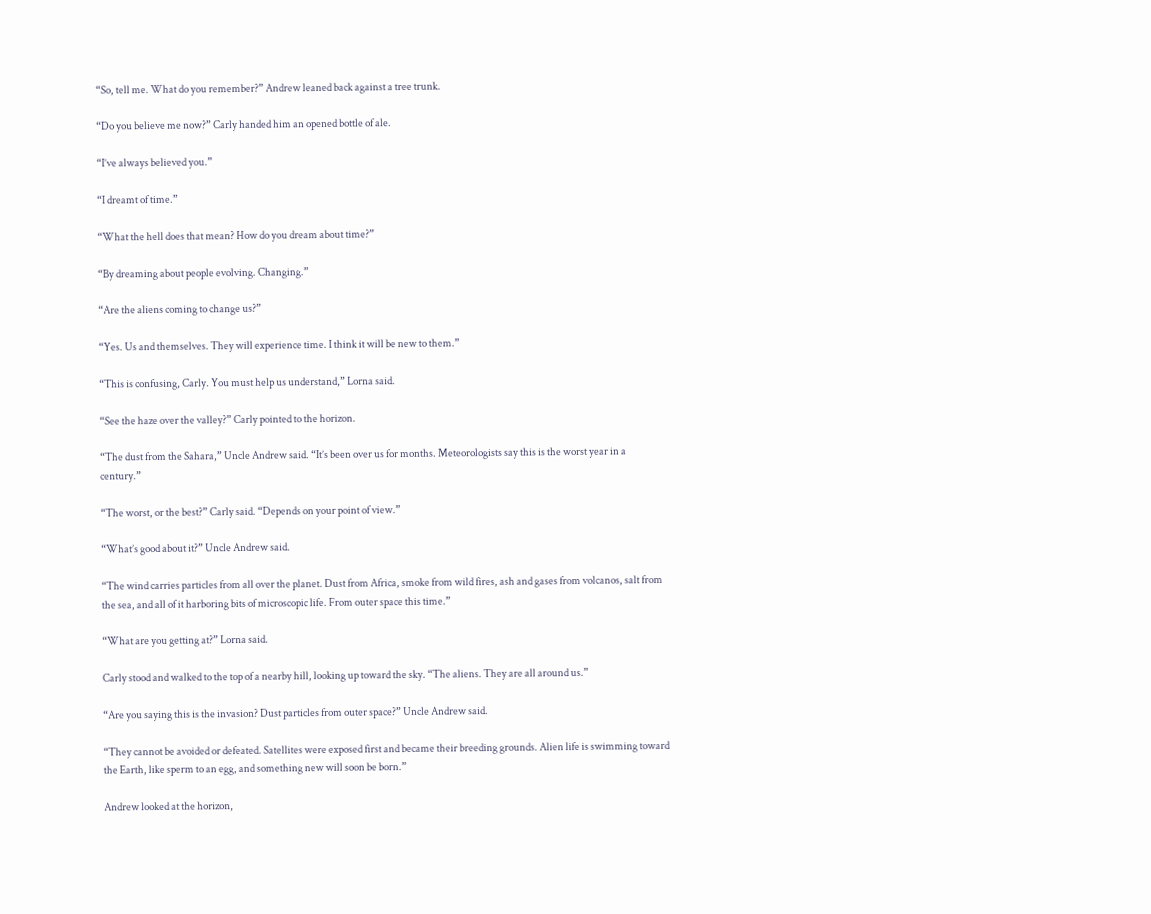“So, tell me. What do you remember?” Andrew leaned back against a tree trunk.

“Do you believe me now?” Carly handed him an opened bottle of ale.

“I’ve always believed you.”

“I dreamt of time.”

“What the hell does that mean? How do you dream about time?”

“By dreaming about people evolving. Changing.”

“Are the aliens coming to change us?”

“Yes. Us and themselves. They will experience time. I think it will be new to them.”

“This is confusing, Carly. You must help us understand,” Lorna said.

“See the haze over the valley?” Carly pointed to the horizon.

“The dust from the Sahara,” Uncle Andrew said. “It’s been over us for months. Meteorologists say this is the worst year in a century.”

“The worst, or the best?” Carly said. “Depends on your point of view.”

“What’s good about it?” Uncle Andrew said.

“The wind carries particles from all over the planet. Dust from Africa, smoke from wild fires, ash and gases from volcanos, salt from the sea, and all of it harboring bits of microscopic life. From outer space this time.”

“What are you getting at?” Lorna said.

Carly stood and walked to the top of a nearby hill, looking up toward the sky. “The aliens. They are all around us.”

“Are you saying this is the invasion? Dust particles from outer space?” Uncle Andrew said.

“They cannot be avoided or defeated. Satellites were exposed first and became their breeding grounds. Alien life is swimming toward the Earth, like sperm to an egg, and something new will soon be born.”

Andrew looked at the horizon,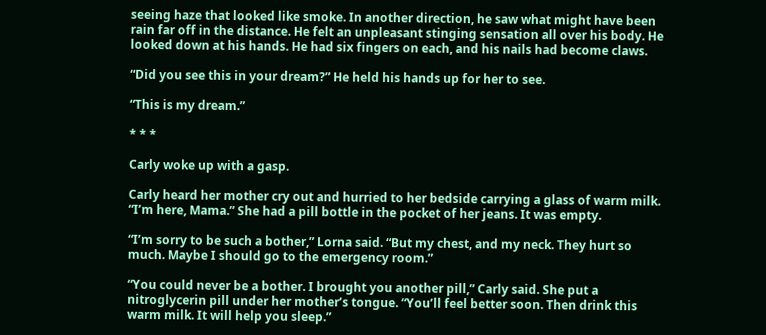seeing haze that looked like smoke. In another direction, he saw what might have been rain far off in the distance. He felt an unpleasant stinging sensation all over his body. He looked down at his hands. He had six fingers on each, and his nails had become claws.

“Did you see this in your dream?” He held his hands up for her to see.

“This is my dream.”

* * *

Carly woke up with a gasp.

Carly heard her mother cry out and hurried to her bedside carrying a glass of warm milk. “I’m here, Mama.” She had a pill bottle in the pocket of her jeans. It was empty.

“I’m sorry to be such a bother,” Lorna said. “But my chest, and my neck. They hurt so much. Maybe I should go to the emergency room.”

“You could never be a bother. I brought you another pill,” Carly said. She put a nitroglycerin pill under her mother’s tongue. “You’ll feel better soon. Then drink this warm milk. It will help you sleep.”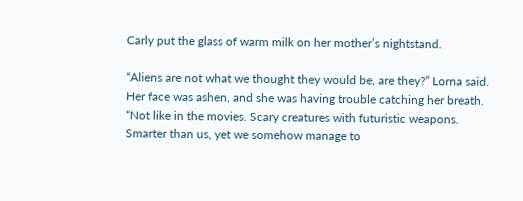Carly put the glass of warm milk on her mother’s nightstand.

“Aliens are not what we thought they would be, are they?” Lorna said. Her face was ashen, and she was having trouble catching her breath. “Not like in the movies. Scary creatures with futuristic weapons. Smarter than us, yet we somehow manage to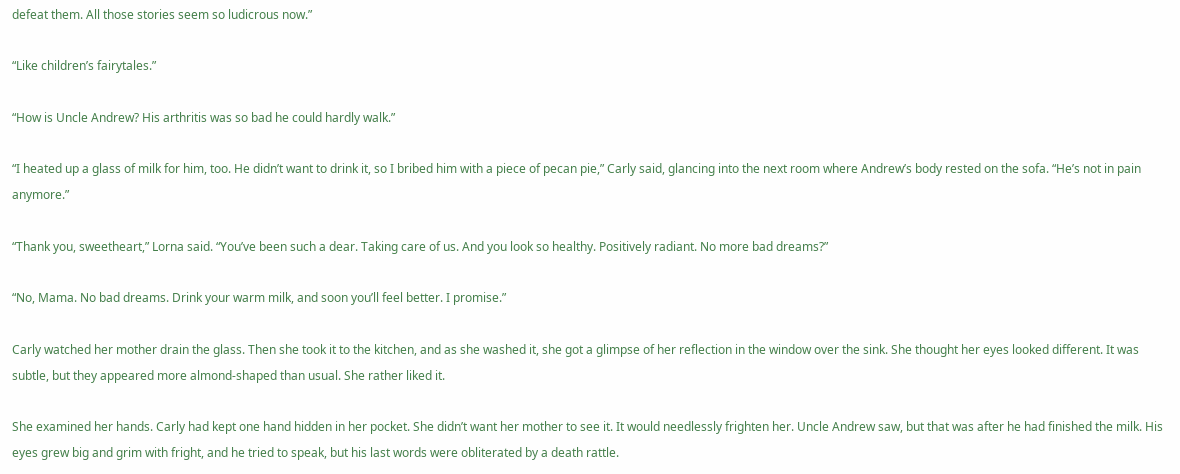defeat them. All those stories seem so ludicrous now.”

“Like children’s fairytales.”

“How is Uncle Andrew? His arthritis was so bad he could hardly walk.”

“I heated up a glass of milk for him, too. He didn’t want to drink it, so I bribed him with a piece of pecan pie,” Carly said, glancing into the next room where Andrew’s body rested on the sofa. “He’s not in pain anymore.”

“Thank you, sweetheart,” Lorna said. “You’ve been such a dear. Taking care of us. And you look so healthy. Positively radiant. No more bad dreams?”

“No, Mama. No bad dreams. Drink your warm milk, and soon you’ll feel better. I promise.”

Carly watched her mother drain the glass. Then she took it to the kitchen, and as she washed it, she got a glimpse of her reflection in the window over the sink. She thought her eyes looked different. It was subtle, but they appeared more almond-shaped than usual. She rather liked it.

She examined her hands. Carly had kept one hand hidden in her pocket. She didn’t want her mother to see it. It would needlessly frighten her. Uncle Andrew saw, but that was after he had finished the milk. His eyes grew big and grim with fright, and he tried to speak, but his last words were obliterated by a death rattle.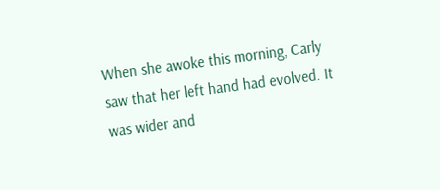When she awoke this morning, Carly saw that her left hand had evolved. It was wider and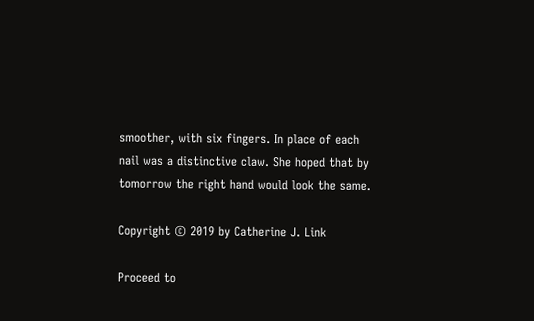smoother, with six fingers. In place of each nail was a distinctive claw. She hoped that by tomorrow the right hand would look the same.

Copyright © 2019 by Catherine J. Link

Proceed to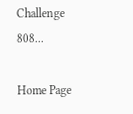Challenge 808...

Home Page